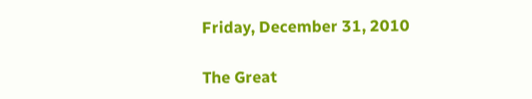Friday, December 31, 2010

The Great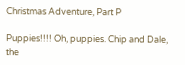Christmas Adventure, Part P

Puppies!!!! Oh, puppies. Chip and Dale, the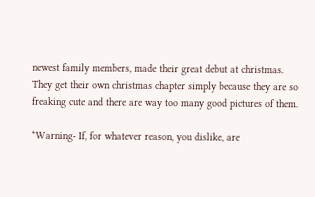newest family members, made their great debut at christmas. They get their own christmas chapter simply because they are so freaking cute and there are way too many good pictures of them.

*Warning- If, for whatever reason, you dislike, are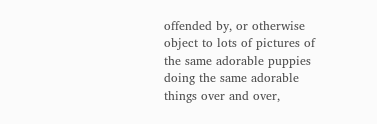offended by, or otherwise object to lots of pictures of the same adorable puppies doing the same adorable things over and over,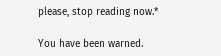please, stop reading now.*

You have been warned.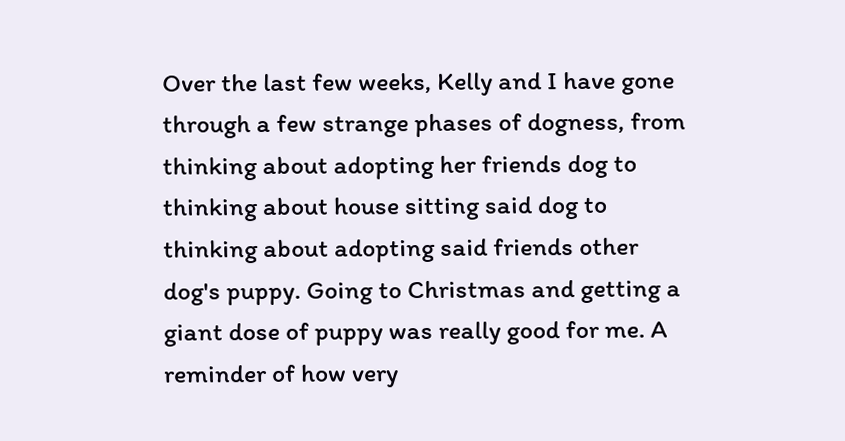Over the last few weeks, Kelly and I have gone through a few strange phases of dogness, from thinking about adopting her friends dog to thinking about house sitting said dog to thinking about adopting said friends other dog's puppy. Going to Christmas and getting a giant dose of puppy was really good for me. A reminder of how very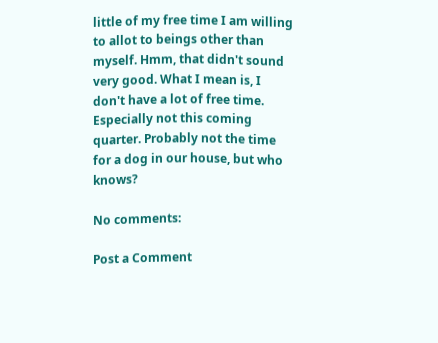little of my free time I am willing to allot to beings other than myself. Hmm, that didn't sound very good. What I mean is, I don't have a lot of free time. Especially not this coming quarter. Probably not the time for a dog in our house, but who knows?

No comments:

Post a Comment